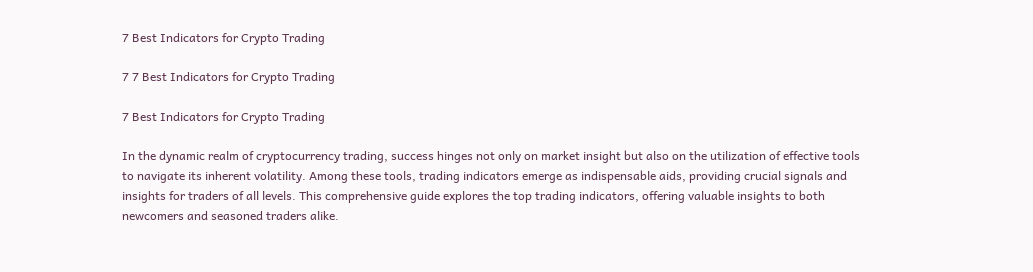7 Best Indicators for Crypto Trading

7 7 Best Indicators for Crypto Trading

7 Best Indicators for Crypto Trading

In the dynamic realm of cryptocurrency trading, success hinges not only on market insight but also on the utilization of effective tools to navigate its inherent volatility. Among these tools, trading indicators emerge as indispensable aids, providing crucial signals and insights for traders of all levels. This comprehensive guide explores the top trading indicators, offering valuable insights to both newcomers and seasoned traders alike.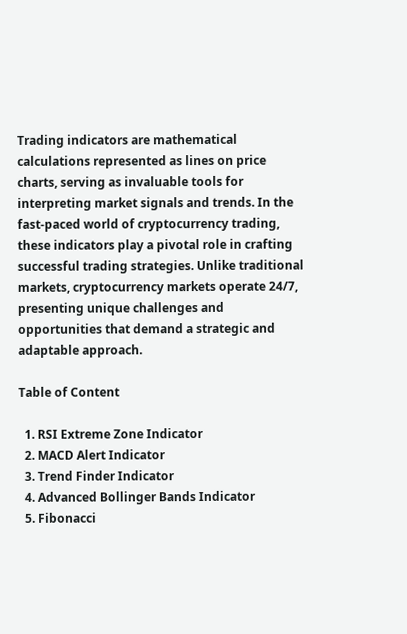Trading indicators are mathematical calculations represented as lines on price charts, serving as invaluable tools for interpreting market signals and trends. In the fast-paced world of cryptocurrency trading, these indicators play a pivotal role in crafting successful trading strategies. Unlike traditional markets, cryptocurrency markets operate 24/7, presenting unique challenges and opportunities that demand a strategic and adaptable approach.

Table of Content

  1. RSI Extreme Zone Indicator
  2. MACD Alert Indicator
  3. Trend Finder Indicator
  4. Advanced Bollinger Bands Indicator
  5. Fibonacci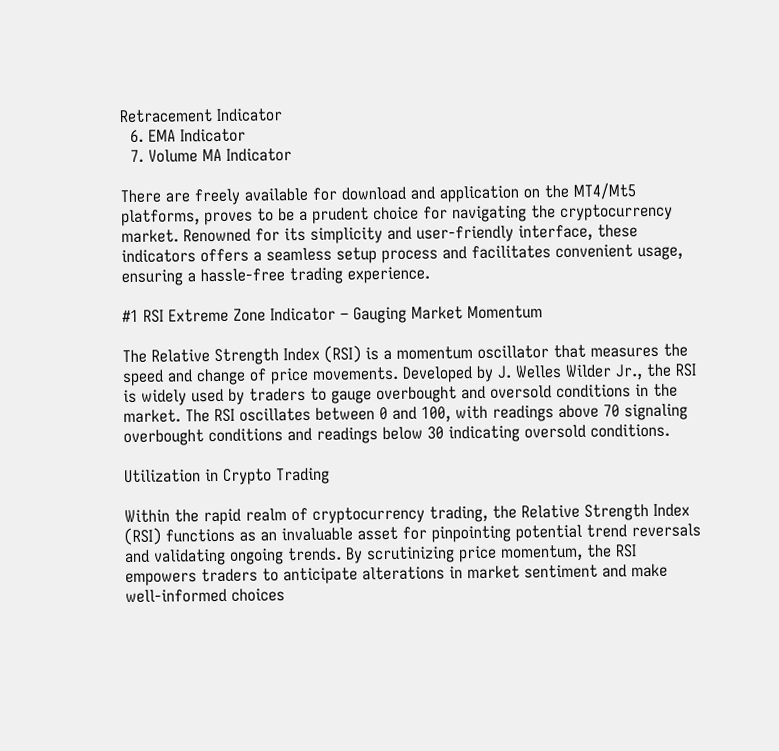Retracement Indicator
  6. EMA Indicator
  7. Volume MA Indicator

There are freely available for download and application on the MT4/Mt5 platforms, proves to be a prudent choice for navigating the cryptocurrency market. Renowned for its simplicity and user-friendly interface, these indicators offers a seamless setup process and facilitates convenient usage, ensuring a hassle-free trading experience.

#1 RSI Extreme Zone Indicator – Gauging Market Momentum

The Relative Strength Index (RSI) is a momentum oscillator that measures the speed and change of price movements. Developed by J. Welles Wilder Jr., the RSI is widely used by traders to gauge overbought and oversold conditions in the market. The RSI oscillates between 0 and 100, with readings above 70 signaling overbought conditions and readings below 30 indicating oversold conditions.

Utilization in Crypto Trading

Within the rapid realm of cryptocurrency trading, the Relative Strength Index (RSI) functions as an invaluable asset for pinpointing potential trend reversals and validating ongoing trends. By scrutinizing price momentum, the RSI empowers traders to anticipate alterations in market sentiment and make well-informed choices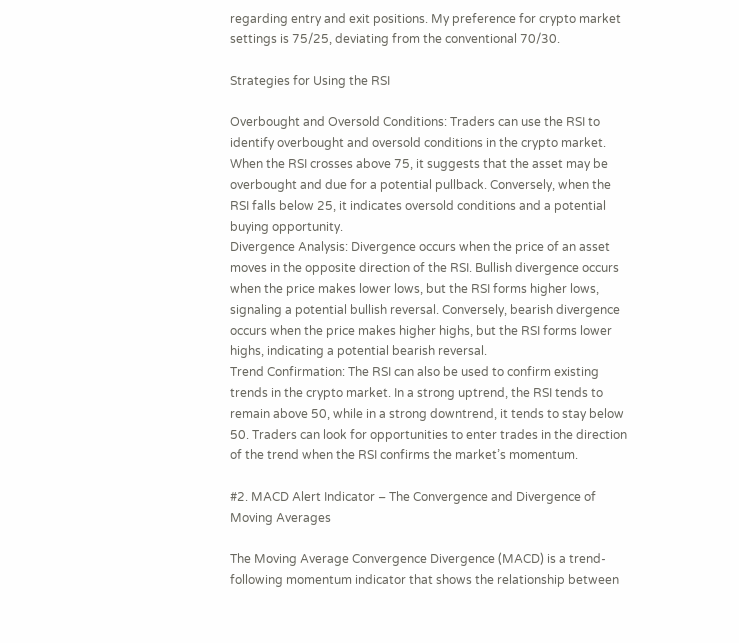regarding entry and exit positions. My preference for crypto market settings is 75/25, deviating from the conventional 70/30.

Strategies for Using the RSI

Overbought and Oversold Conditions: Traders can use the RSI to identify overbought and oversold conditions in the crypto market. When the RSI crosses above 75, it suggests that the asset may be overbought and due for a potential pullback. Conversely, when the RSI falls below 25, it indicates oversold conditions and a potential buying opportunity.
Divergence Analysis: Divergence occurs when the price of an asset moves in the opposite direction of the RSI. Bullish divergence occurs when the price makes lower lows, but the RSI forms higher lows, signaling a potential bullish reversal. Conversely, bearish divergence occurs when the price makes higher highs, but the RSI forms lower highs, indicating a potential bearish reversal.
Trend Confirmation: The RSI can also be used to confirm existing trends in the crypto market. In a strong uptrend, the RSI tends to remain above 50, while in a strong downtrend, it tends to stay below 50. Traders can look for opportunities to enter trades in the direction of the trend when the RSI confirms the market’s momentum.

#2. MACD Alert Indicator – The Convergence and Divergence of Moving Averages

The Moving Average Convergence Divergence (MACD) is a trend-following momentum indicator that shows the relationship between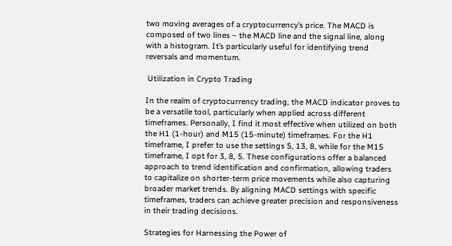two moving averages of a cryptocurrency’s price. The MACD is composed of two lines – the MACD line and the signal line, along with a histogram. It’s particularly useful for identifying trend reversals and momentum.

 Utilization in Crypto Trading

In the realm of cryptocurrency trading, the MACD indicator proves to be a versatile tool, particularly when applied across different timeframes. Personally, I find it most effective when utilized on both the H1 (1-hour) and M15 (15-minute) timeframes. For the H1 timeframe, I prefer to use the settings 5, 13, 8, while for the M15 timeframe, I opt for 3, 8, 5. These configurations offer a balanced approach to trend identification and confirmation, allowing traders to capitalize on shorter-term price movements while also capturing broader market trends. By aligning MACD settings with specific timeframes, traders can achieve greater precision and responsiveness in their trading decisions.

Strategies for Harnessing the Power of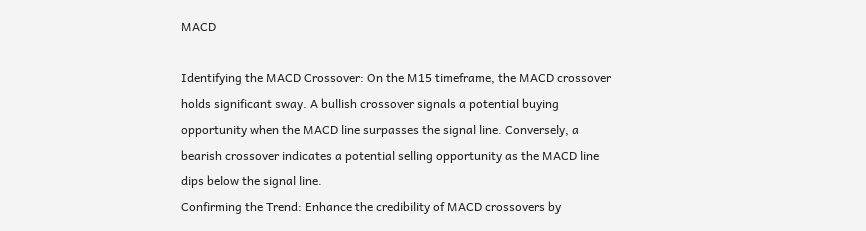MACD

Identifying the MACD Crossover: On the M15 timeframe, the MACD crossover holds significant sway. A bullish crossover signals a potential buying opportunity when the MACD line surpasses the signal line. Conversely, a bearish crossover indicates a potential selling opportunity as the MACD line dips below the signal line.
Confirming the Trend: Enhance the credibility of MACD crossovers by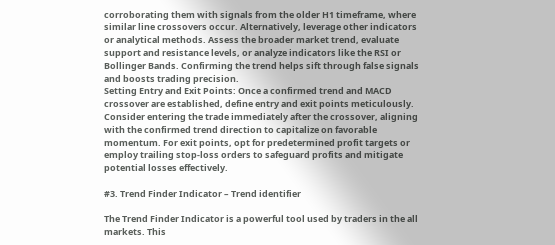corroborating them with signals from the older H1 timeframe, where similar line crossovers occur. Alternatively, leverage other indicators or analytical methods. Assess the broader market trend, evaluate support and resistance levels, or analyze indicators like the RSI or Bollinger Bands. Confirming the trend helps sift through false signals and boosts trading precision.
Setting Entry and Exit Points: Once a confirmed trend and MACD crossover are established, define entry and exit points meticulously. Consider entering the trade immediately after the crossover, aligning with the confirmed trend direction to capitalize on favorable momentum. For exit points, opt for predetermined profit targets or employ trailing stop-loss orders to safeguard profits and mitigate potential losses effectively.

#3. Trend Finder Indicator – Trend identifier

The Trend Finder Indicator is a powerful tool used by traders in the all markets. This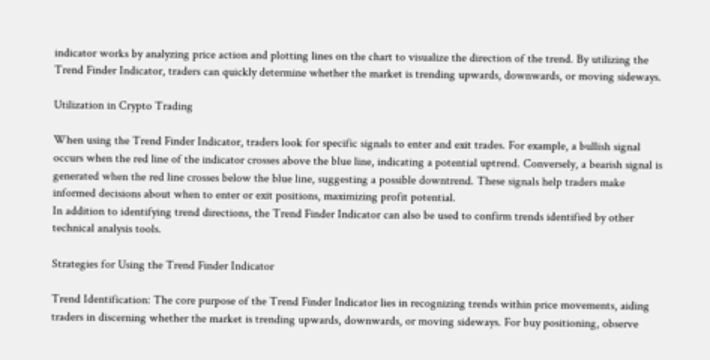indicator works by analyzing price action and plotting lines on the chart to visualize the direction of the trend. By utilizing the Trend Finder Indicator, traders can quickly determine whether the market is trending upwards, downwards, or moving sideways.

Utilization in Crypto Trading

When using the Trend Finder Indicator, traders look for specific signals to enter and exit trades. For example, a bullish signal occurs when the red line of the indicator crosses above the blue line, indicating a potential uptrend. Conversely, a bearish signal is generated when the red line crosses below the blue line, suggesting a possible downtrend. These signals help traders make informed decisions about when to enter or exit positions, maximizing profit potential.
In addition to identifying trend directions, the Trend Finder Indicator can also be used to confirm trends identified by other technical analysis tools.

Strategies for Using the Trend Finder Indicator

Trend Identification: The core purpose of the Trend Finder Indicator lies in recognizing trends within price movements, aiding traders in discerning whether the market is trending upwards, downwards, or moving sideways. For buy positioning, observe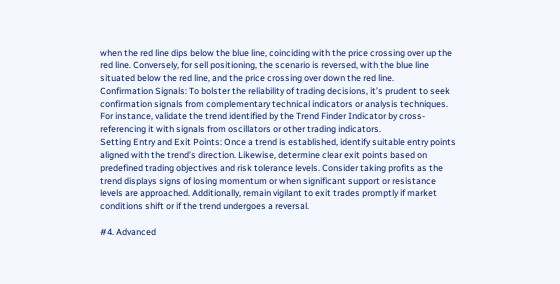when the red line dips below the blue line, coinciding with the price crossing over up the red line. Conversely, for sell positioning, the scenario is reversed, with the blue line situated below the red line, and the price crossing over down the red line.
Confirmation Signals: To bolster the reliability of trading decisions, it’s prudent to seek confirmation signals from complementary technical indicators or analysis techniques. For instance, validate the trend identified by the Trend Finder Indicator by cross-referencing it with signals from oscillators or other trading indicators.
Setting Entry and Exit Points: Once a trend is established, identify suitable entry points aligned with the trend’s direction. Likewise, determine clear exit points based on predefined trading objectives and risk tolerance levels. Consider taking profits as the trend displays signs of losing momentum or when significant support or resistance levels are approached. Additionally, remain vigilant to exit trades promptly if market conditions shift or if the trend undergoes a reversal.

#4. Advanced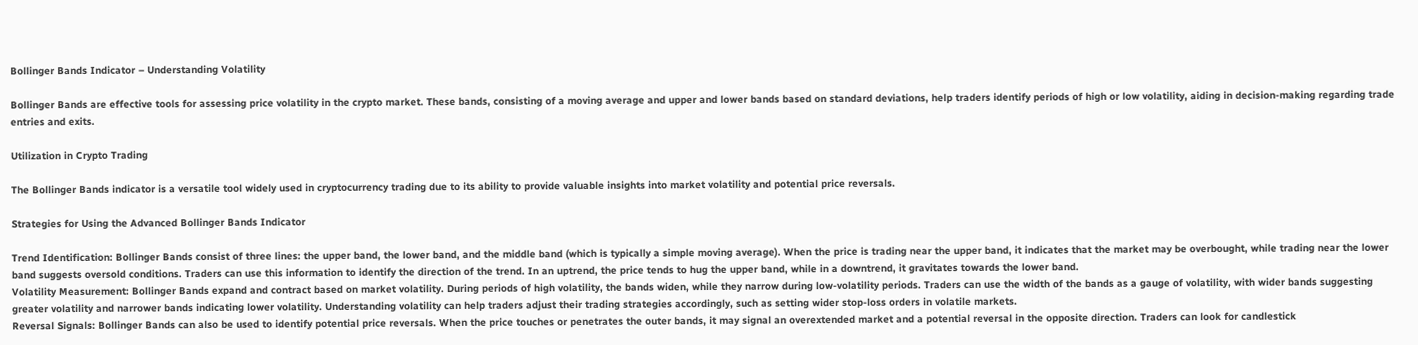Bollinger Bands Indicator – Understanding Volatility

Bollinger Bands are effective tools for assessing price volatility in the crypto market. These bands, consisting of a moving average and upper and lower bands based on standard deviations, help traders identify periods of high or low volatility, aiding in decision-making regarding trade entries and exits.

Utilization in Crypto Trading

The Bollinger Bands indicator is a versatile tool widely used in cryptocurrency trading due to its ability to provide valuable insights into market volatility and potential price reversals.

Strategies for Using the Advanced Bollinger Bands Indicator

Trend Identification: Bollinger Bands consist of three lines: the upper band, the lower band, and the middle band (which is typically a simple moving average). When the price is trading near the upper band, it indicates that the market may be overbought, while trading near the lower band suggests oversold conditions. Traders can use this information to identify the direction of the trend. In an uptrend, the price tends to hug the upper band, while in a downtrend, it gravitates towards the lower band.
Volatility Measurement: Bollinger Bands expand and contract based on market volatility. During periods of high volatility, the bands widen, while they narrow during low-volatility periods. Traders can use the width of the bands as a gauge of volatility, with wider bands suggesting greater volatility and narrower bands indicating lower volatility. Understanding volatility can help traders adjust their trading strategies accordingly, such as setting wider stop-loss orders in volatile markets.
Reversal Signals: Bollinger Bands can also be used to identify potential price reversals. When the price touches or penetrates the outer bands, it may signal an overextended market and a potential reversal in the opposite direction. Traders can look for candlestick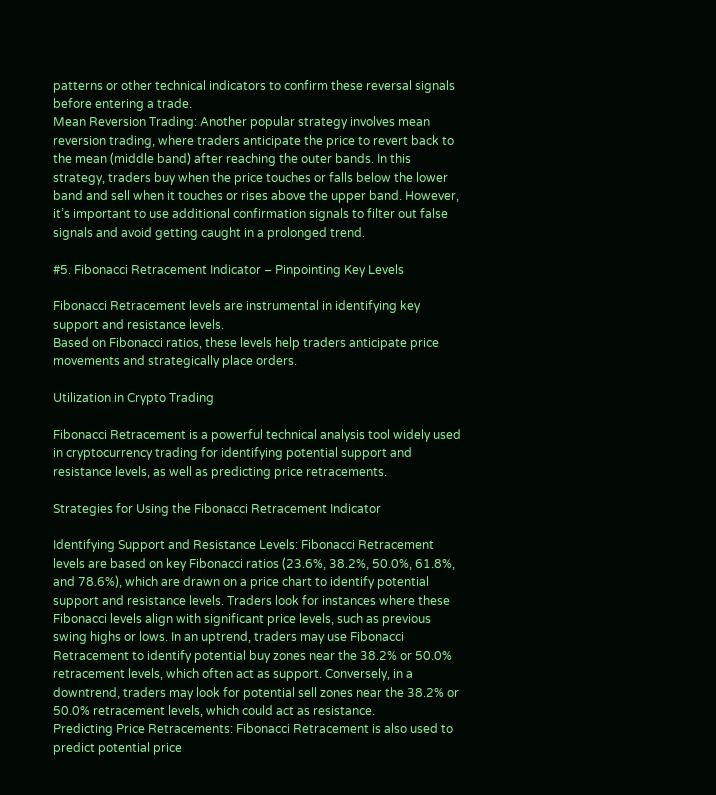patterns or other technical indicators to confirm these reversal signals before entering a trade.
Mean Reversion Trading: Another popular strategy involves mean reversion trading, where traders anticipate the price to revert back to the mean (middle band) after reaching the outer bands. In this strategy, traders buy when the price touches or falls below the lower band and sell when it touches or rises above the upper band. However, it’s important to use additional confirmation signals to filter out false signals and avoid getting caught in a prolonged trend.

#5. Fibonacci Retracement Indicator – Pinpointing Key Levels

Fibonacci Retracement levels are instrumental in identifying key support and resistance levels.
Based on Fibonacci ratios, these levels help traders anticipate price movements and strategically place orders.

Utilization in Crypto Trading

Fibonacci Retracement is a powerful technical analysis tool widely used in cryptocurrency trading for identifying potential support and resistance levels, as well as predicting price retracements.

Strategies for Using the Fibonacci Retracement Indicator

Identifying Support and Resistance Levels: Fibonacci Retracement levels are based on key Fibonacci ratios (23.6%, 38.2%, 50.0%, 61.8%, and 78.6%), which are drawn on a price chart to identify potential support and resistance levels. Traders look for instances where these Fibonacci levels align with significant price levels, such as previous swing highs or lows. In an uptrend, traders may use Fibonacci Retracement to identify potential buy zones near the 38.2% or 50.0% retracement levels, which often act as support. Conversely, in a downtrend, traders may look for potential sell zones near the 38.2% or 50.0% retracement levels, which could act as resistance.
Predicting Price Retracements: Fibonacci Retracement is also used to predict potential price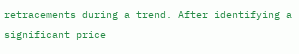retracements during a trend. After identifying a significant price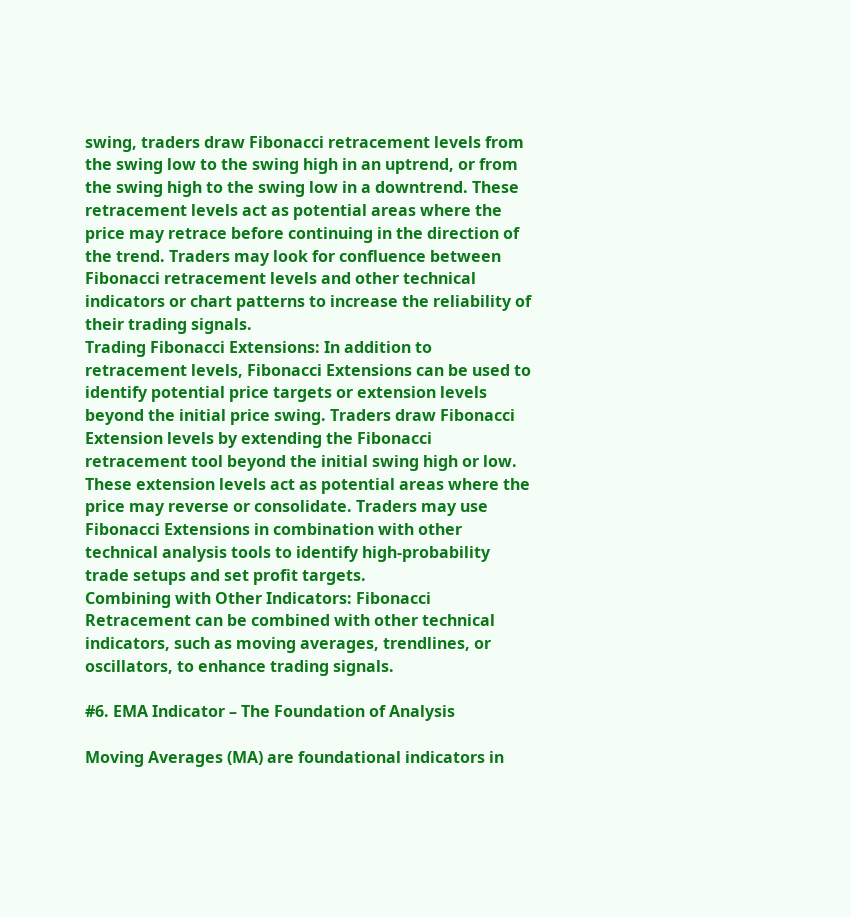swing, traders draw Fibonacci retracement levels from the swing low to the swing high in an uptrend, or from the swing high to the swing low in a downtrend. These retracement levels act as potential areas where the price may retrace before continuing in the direction of the trend. Traders may look for confluence between Fibonacci retracement levels and other technical indicators or chart patterns to increase the reliability of their trading signals.
Trading Fibonacci Extensions: In addition to retracement levels, Fibonacci Extensions can be used to identify potential price targets or extension levels beyond the initial price swing. Traders draw Fibonacci Extension levels by extending the Fibonacci retracement tool beyond the initial swing high or low. These extension levels act as potential areas where the price may reverse or consolidate. Traders may use Fibonacci Extensions in combination with other technical analysis tools to identify high-probability trade setups and set profit targets.
Combining with Other Indicators: Fibonacci Retracement can be combined with other technical indicators, such as moving averages, trendlines, or oscillators, to enhance trading signals.

#6. EMA Indicator – The Foundation of Analysis

Moving Averages (MA) are foundational indicators in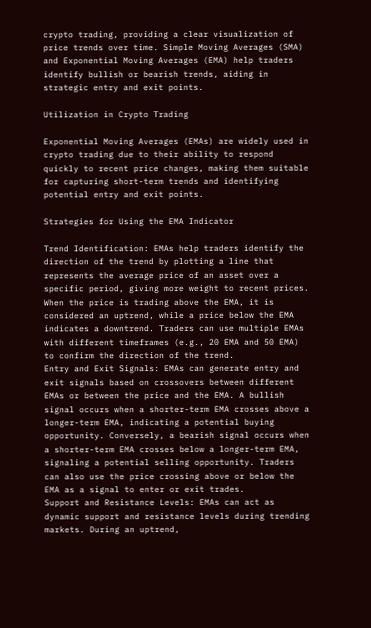crypto trading, providing a clear visualization of price trends over time. Simple Moving Averages (SMA) and Exponential Moving Averages (EMA) help traders identify bullish or bearish trends, aiding in strategic entry and exit points.

Utilization in Crypto Trading

Exponential Moving Averages (EMAs) are widely used in crypto trading due to their ability to respond quickly to recent price changes, making them suitable for capturing short-term trends and identifying potential entry and exit points.

Strategies for Using the EMA Indicator

Trend Identification: EMAs help traders identify the direction of the trend by plotting a line that represents the average price of an asset over a specific period, giving more weight to recent prices. When the price is trading above the EMA, it is considered an uptrend, while a price below the EMA indicates a downtrend. Traders can use multiple EMAs with different timeframes (e.g., 20 EMA and 50 EMA) to confirm the direction of the trend.
Entry and Exit Signals: EMAs can generate entry and exit signals based on crossovers between different EMAs or between the price and the EMA. A bullish signal occurs when a shorter-term EMA crosses above a longer-term EMA, indicating a potential buying opportunity. Conversely, a bearish signal occurs when a shorter-term EMA crosses below a longer-term EMA, signaling a potential selling opportunity. Traders can also use the price crossing above or below the EMA as a signal to enter or exit trades.
Support and Resistance Levels: EMAs can act as dynamic support and resistance levels during trending markets. During an uptrend,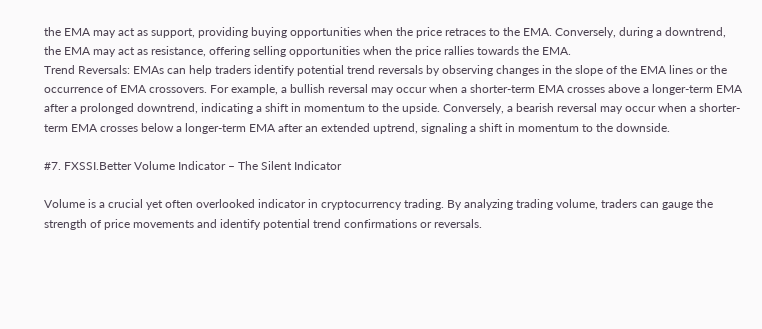the EMA may act as support, providing buying opportunities when the price retraces to the EMA. Conversely, during a downtrend, the EMA may act as resistance, offering selling opportunities when the price rallies towards the EMA.
Trend Reversals: EMAs can help traders identify potential trend reversals by observing changes in the slope of the EMA lines or the occurrence of EMA crossovers. For example, a bullish reversal may occur when a shorter-term EMA crosses above a longer-term EMA after a prolonged downtrend, indicating a shift in momentum to the upside. Conversely, a bearish reversal may occur when a shorter-term EMA crosses below a longer-term EMA after an extended uptrend, signaling a shift in momentum to the downside.

#7. FXSSI.Better Volume Indicator – The Silent Indicator

Volume is a crucial yet often overlooked indicator in cryptocurrency trading. By analyzing trading volume, traders can gauge the strength of price movements and identify potential trend confirmations or reversals.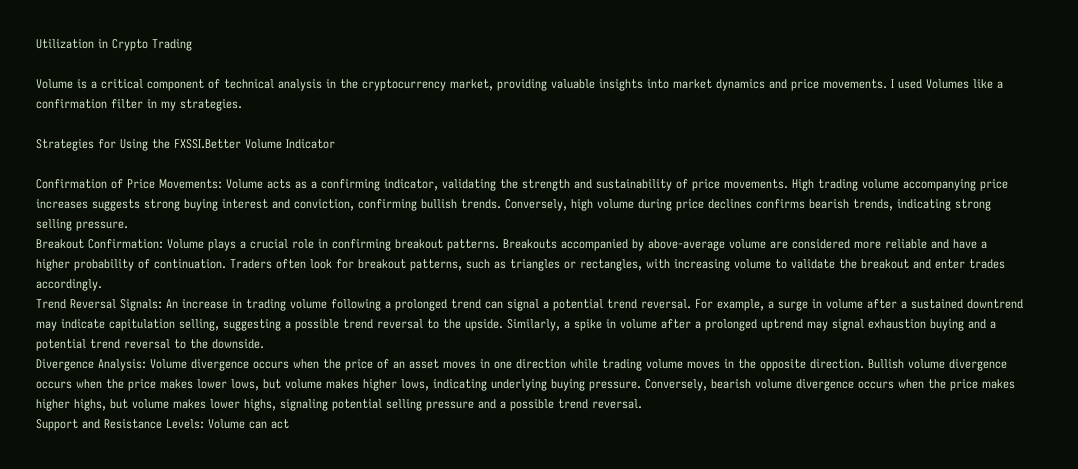Utilization in Crypto Trading

Volume is a critical component of technical analysis in the cryptocurrency market, providing valuable insights into market dynamics and price movements. I used Volumes like a confirmation filter in my strategies.

Strategies for Using the FXSSI.Better Volume Indicator

Confirmation of Price Movements: Volume acts as a confirming indicator, validating the strength and sustainability of price movements. High trading volume accompanying price increases suggests strong buying interest and conviction, confirming bullish trends. Conversely, high volume during price declines confirms bearish trends, indicating strong selling pressure.
Breakout Confirmation: Volume plays a crucial role in confirming breakout patterns. Breakouts accompanied by above-average volume are considered more reliable and have a higher probability of continuation. Traders often look for breakout patterns, such as triangles or rectangles, with increasing volume to validate the breakout and enter trades accordingly.
Trend Reversal Signals: An increase in trading volume following a prolonged trend can signal a potential trend reversal. For example, a surge in volume after a sustained downtrend may indicate capitulation selling, suggesting a possible trend reversal to the upside. Similarly, a spike in volume after a prolonged uptrend may signal exhaustion buying and a potential trend reversal to the downside.
Divergence Analysis: Volume divergence occurs when the price of an asset moves in one direction while trading volume moves in the opposite direction. Bullish volume divergence occurs when the price makes lower lows, but volume makes higher lows, indicating underlying buying pressure. Conversely, bearish volume divergence occurs when the price makes higher highs, but volume makes lower highs, signaling potential selling pressure and a possible trend reversal.
Support and Resistance Levels: Volume can act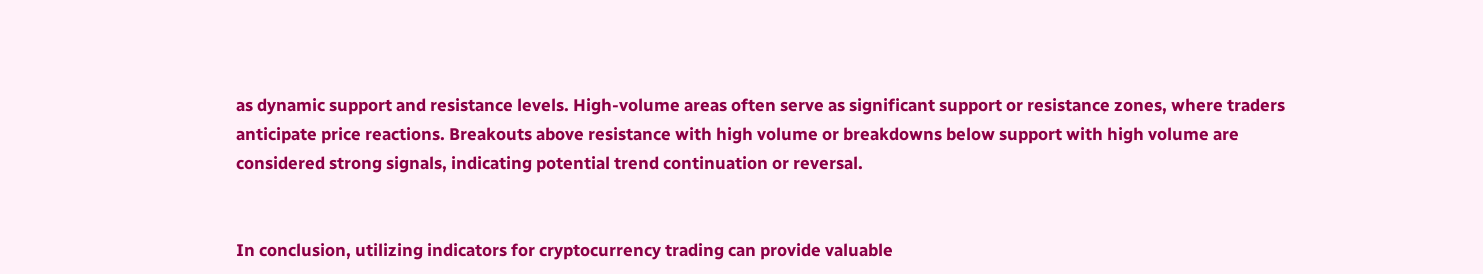as dynamic support and resistance levels. High-volume areas often serve as significant support or resistance zones, where traders anticipate price reactions. Breakouts above resistance with high volume or breakdowns below support with high volume are considered strong signals, indicating potential trend continuation or reversal.


In conclusion, utilizing indicators for cryptocurrency trading can provide valuable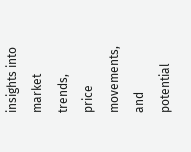insights into market trends, price movements, and potential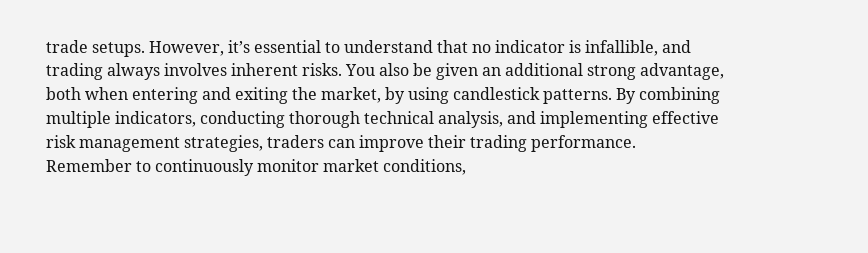trade setups. However, it’s essential to understand that no indicator is infallible, and trading always involves inherent risks. You also be given an additional strong advantage, both when entering and exiting the market, by using candlestick patterns. By combining multiple indicators, conducting thorough technical analysis, and implementing effective risk management strategies, traders can improve their trading performance.
Remember to continuously monitor market conditions,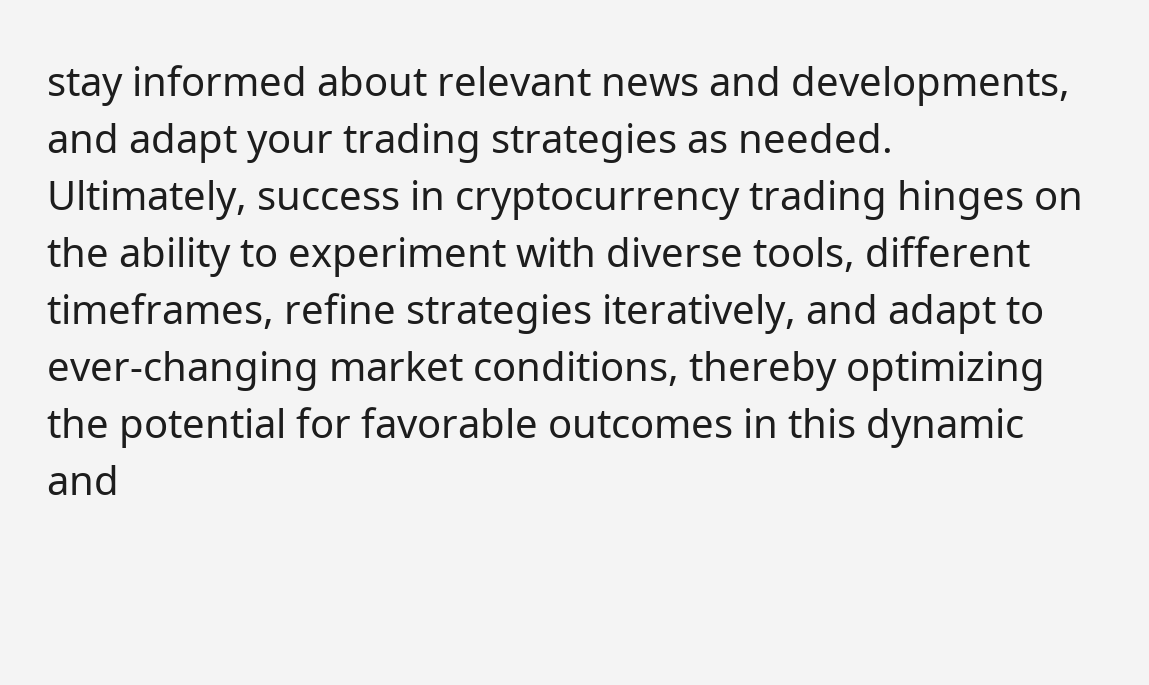stay informed about relevant news and developments, and adapt your trading strategies as needed.
Ultimately, success in cryptocurrency trading hinges on the ability to experiment with diverse tools, different timeframes, refine strategies iteratively, and adapt to ever-changing market conditions, thereby optimizing the potential for favorable outcomes in this dynamic and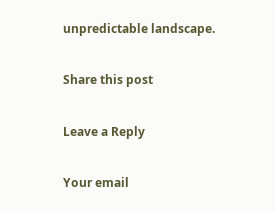unpredictable landscape.

Share this post

Leave a Reply

Your email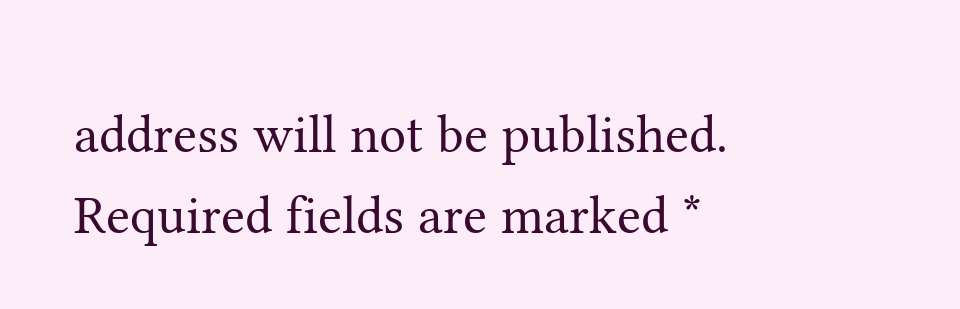address will not be published. Required fields are marked *